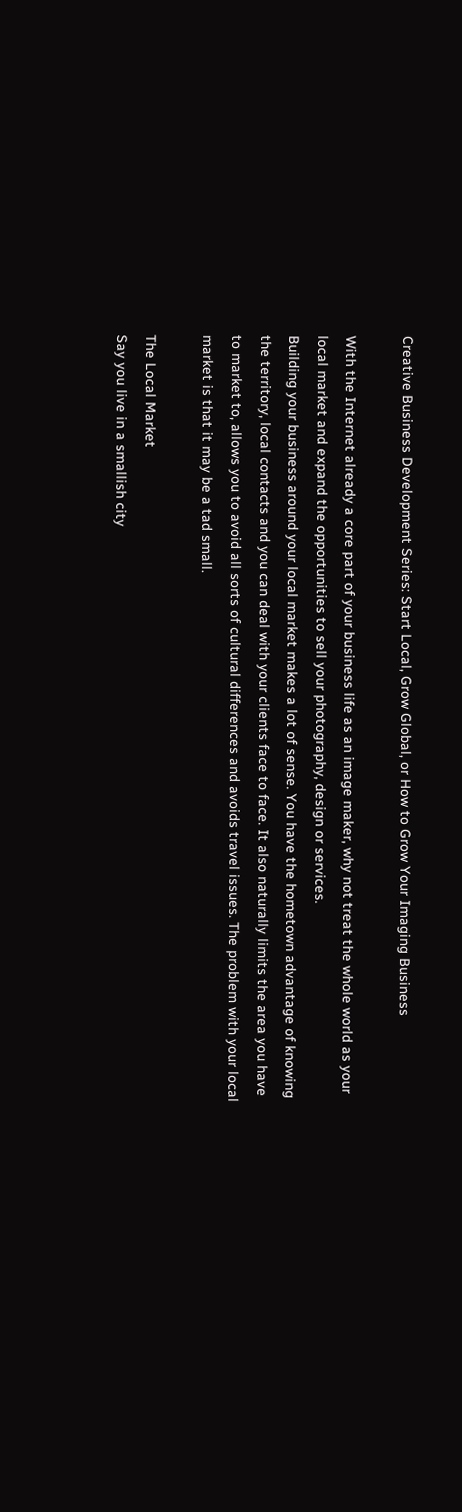Creative Business Development Series: Start Local, Grow Global, or How to Grow Your Imaging Business

With the Internet already a core part of your business life as an image maker, why not treat the whole world as your local market and expand the opportunities to sell your photography, design or services.
Building your business around your local market makes a lot of sense. You have the hometown advantage of knowing the territory, local contacts and you can deal with your clients face to face. It also naturally limits the area you have to market to, allows you to avoid all sorts of cultural differences and avoids travel issues. The problem with your local market is that it may be a tad small.

The Local Market
Say you live in a smallish city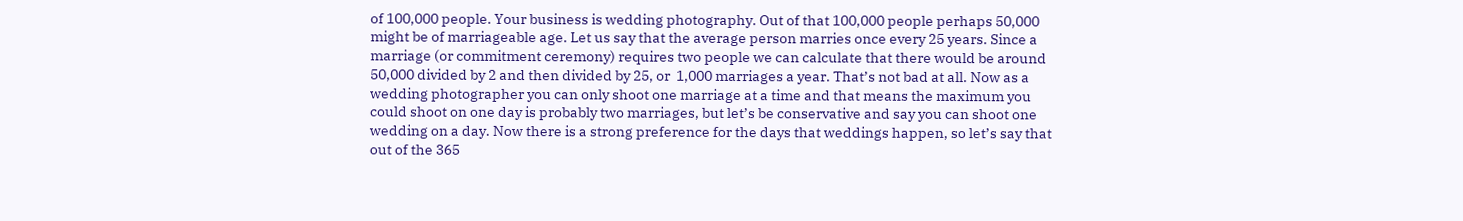of 100,000 people. Your business is wedding photography. Out of that 100,000 people perhaps 50,000 might be of marriageable age. Let us say that the average person marries once every 25 years. Since a marriage (or commitment ceremony) requires two people we can calculate that there would be around 50,000 divided by 2 and then divided by 25, or  1,000 marriages a year. That’s not bad at all. Now as a wedding photographer you can only shoot one marriage at a time and that means the maximum you could shoot on one day is probably two marriages, but let’s be conservative and say you can shoot one wedding on a day. Now there is a strong preference for the days that weddings happen, so let’s say that out of the 365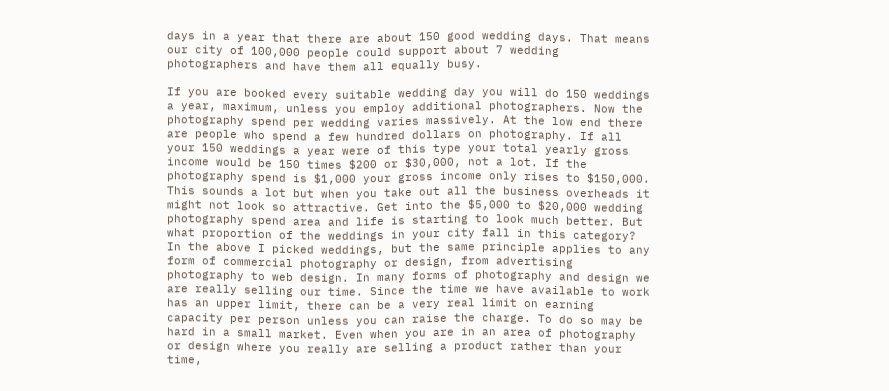days in a year that there are about 150 good wedding days. That means our city of 100,000 people could support about 7 wedding photographers and have them all equally busy.

If you are booked every suitable wedding day you will do 150 weddings a year, maximum, unless you employ additional photographers. Now the photography spend per wedding varies massively. At the low end there are people who spend a few hundred dollars on photography. If all your 150 weddings a year were of this type your total yearly gross income would be 150 times $200 or $30,000, not a lot. If the photography spend is $1,000 your gross income only rises to $150,000. This sounds a lot but when you take out all the business overheads it might not look so attractive. Get into the $5,000 to $20,000 wedding photography spend area and life is starting to look much better. But what proportion of the weddings in your city fall in this category?
In the above I picked weddings, but the same principle applies to any form of commercial photography or design, from advertising photography to web design. In many forms of photography and design we are really selling our time. Since the time we have available to work has an upper limit, there can be a very real limit on earning capacity per person unless you can raise the charge. To do so may be hard in a small market. Even when you are in an area of photography or design where you really are selling a product rather than your time,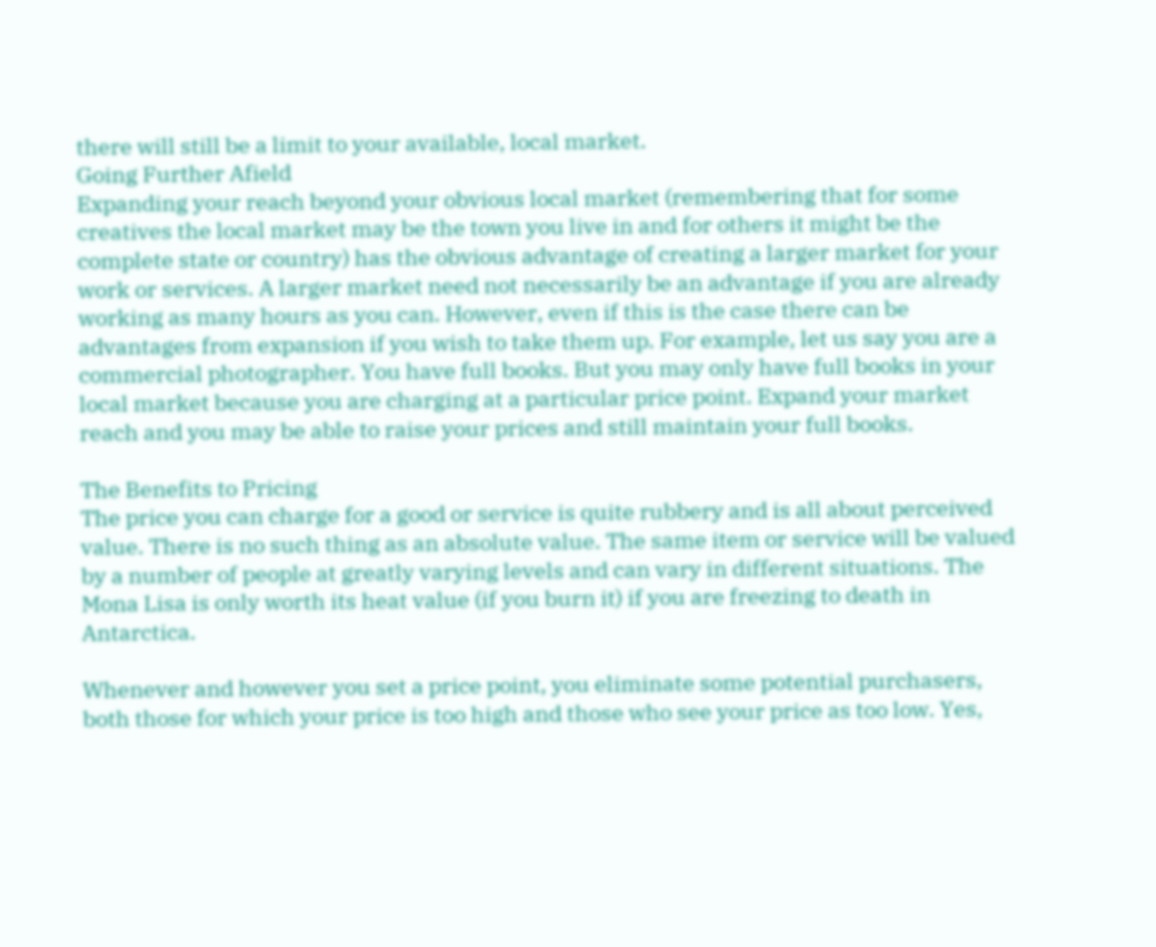there will still be a limit to your available, local market.
Going Further Afield
Expanding your reach beyond your obvious local market (remembering that for some creatives the local market may be the town you live in and for others it might be the complete state or country) has the obvious advantage of creating a larger market for your work or services. A larger market need not necessarily be an advantage if you are already working as many hours as you can. However, even if this is the case there can be advantages from expansion if you wish to take them up. For example, let us say you are a commercial photographer. You have full books. But you may only have full books in your local market because you are charging at a particular price point. Expand your market reach and you may be able to raise your prices and still maintain your full books.

The Benefits to Pricing
The price you can charge for a good or service is quite rubbery and is all about perceived value. There is no such thing as an absolute value. The same item or service will be valued by a number of people at greatly varying levels and can vary in different situations. The Mona Lisa is only worth its heat value (if you burn it) if you are freezing to death in Antarctica.

Whenever and however you set a price point, you eliminate some potential purchasers, both those for which your price is too high and those who see your price as too low. Yes,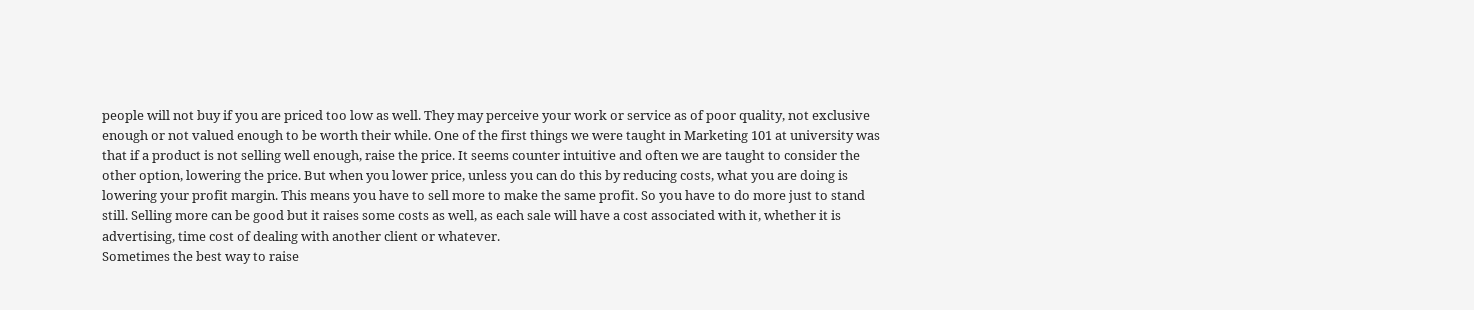people will not buy if you are priced too low as well. They may perceive your work or service as of poor quality, not exclusive enough or not valued enough to be worth their while. One of the first things we were taught in Marketing 101 at university was that if a product is not selling well enough, raise the price. It seems counter intuitive and often we are taught to consider the other option, lowering the price. But when you lower price, unless you can do this by reducing costs, what you are doing is lowering your profit margin. This means you have to sell more to make the same profit. So you have to do more just to stand still. Selling more can be good but it raises some costs as well, as each sale will have a cost associated with it, whether it is advertising, time cost of dealing with another client or whatever.
Sometimes the best way to raise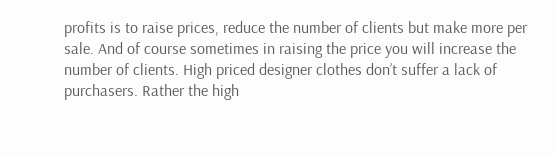profits is to raise prices, reduce the number of clients but make more per sale. And of course sometimes in raising the price you will increase the number of clients. High priced designer clothes don’t suffer a lack of purchasers. Rather the high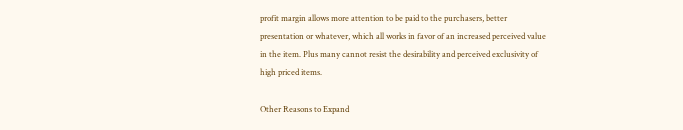profit margin allows more attention to be paid to the purchasers, better presentation or whatever, which all works in favor of an increased perceived value in the item. Plus many cannot resist the desirability and perceived exclusivity of high priced items.

Other Reasons to Expand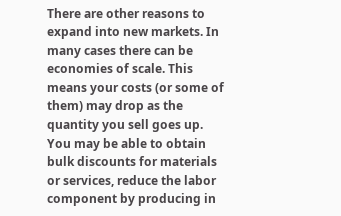There are other reasons to expand into new markets. In many cases there can be economies of scale. This means your costs (or some of them) may drop as the quantity you sell goes up. You may be able to obtain bulk discounts for materials or services, reduce the labor component by producing in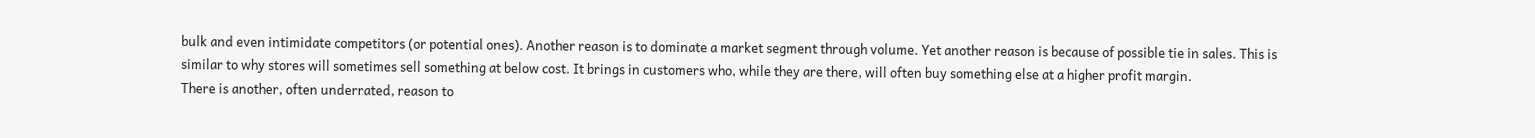bulk and even intimidate competitors (or potential ones). Another reason is to dominate a market segment through volume. Yet another reason is because of possible tie in sales. This is similar to why stores will sometimes sell something at below cost. It brings in customers who, while they are there, will often buy something else at a higher profit margin.
There is another, often underrated, reason to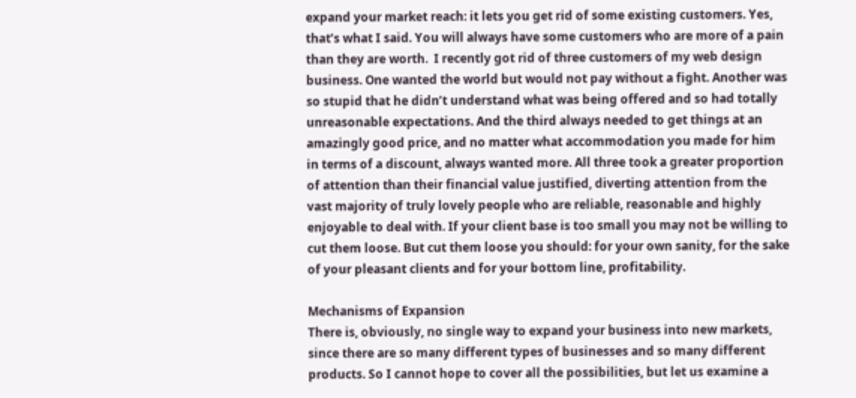expand your market reach: it lets you get rid of some existing customers. Yes, that’s what I said. You will always have some customers who are more of a pain than they are worth.  I recently got rid of three customers of my web design business. One wanted the world but would not pay without a fight. Another was so stupid that he didn’t understand what was being offered and so had totally unreasonable expectations. And the third always needed to get things at an amazingly good price, and no matter what accommodation you made for him in terms of a discount, always wanted more. All three took a greater proportion of attention than their financial value justified, diverting attention from the vast majority of truly lovely people who are reliable, reasonable and highly enjoyable to deal with. If your client base is too small you may not be willing to cut them loose. But cut them loose you should: for your own sanity, for the sake of your pleasant clients and for your bottom line, profitability.

Mechanisms of Expansion
There is, obviously, no single way to expand your business into new markets, since there are so many different types of businesses and so many different products. So I cannot hope to cover all the possibilities, but let us examine a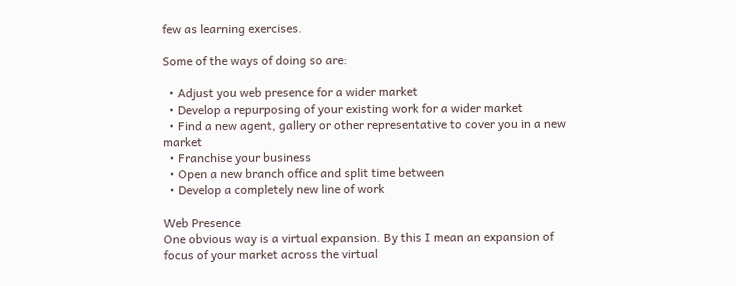few as learning exercises.

Some of the ways of doing so are:

  • Adjust you web presence for a wider market
  • Develop a repurposing of your existing work for a wider market
  • Find a new agent, gallery or other representative to cover you in a new market
  • Franchise your business
  • Open a new branch office and split time between
  • Develop a completely new line of work

Web Presence
One obvious way is a virtual expansion. By this I mean an expansion of focus of your market across the virtual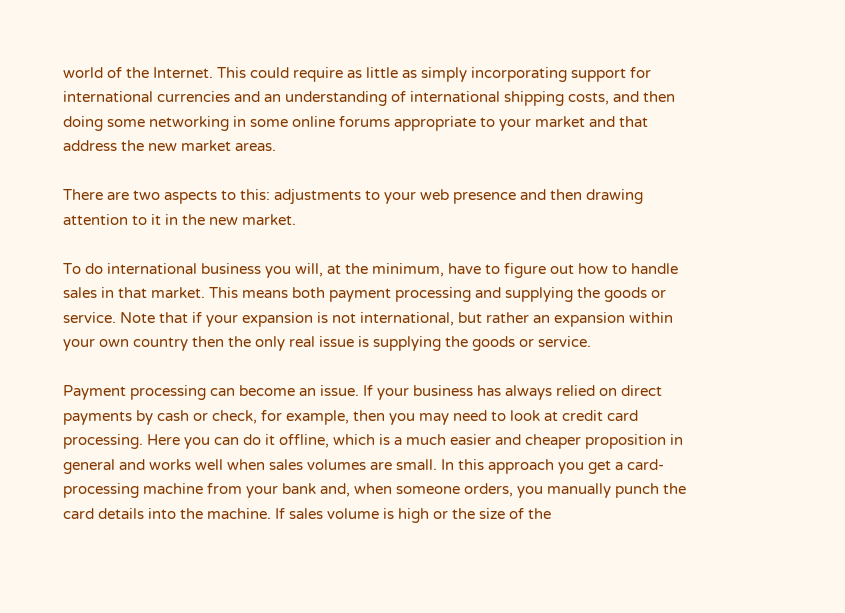world of the Internet. This could require as little as simply incorporating support for international currencies and an understanding of international shipping costs, and then doing some networking in some online forums appropriate to your market and that address the new market areas.

There are two aspects to this: adjustments to your web presence and then drawing attention to it in the new market.

To do international business you will, at the minimum, have to figure out how to handle sales in that market. This means both payment processing and supplying the goods or service. Note that if your expansion is not international, but rather an expansion within your own country then the only real issue is supplying the goods or service.

Payment processing can become an issue. If your business has always relied on direct payments by cash or check, for example, then you may need to look at credit card processing. Here you can do it offline, which is a much easier and cheaper proposition in general and works well when sales volumes are small. In this approach you get a card-processing machine from your bank and, when someone orders, you manually punch the card details into the machine. If sales volume is high or the size of the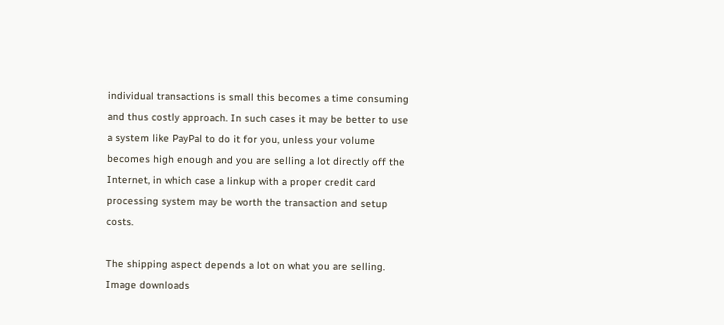individual transactions is small this becomes a time consuming and thus costly approach. In such cases it may be better to use a system like PayPal to do it for you, unless your volume becomes high enough and you are selling a lot directly off the Internet, in which case a linkup with a proper credit card processing system may be worth the transaction and setup costs.

The shipping aspect depends a lot on what you are selling. Image downloads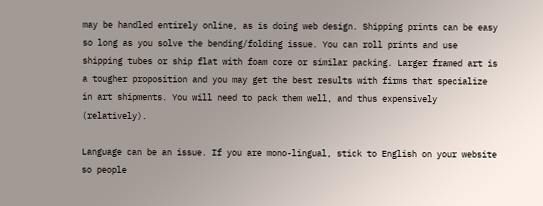may be handled entirely online, as is doing web design. Shipping prints can be easy so long as you solve the bending/folding issue. You can roll prints and use shipping tubes or ship flat with foam core or similar packing. Larger framed art is a tougher proposition and you may get the best results with firms that specialize in art shipments. You will need to pack them well, and thus expensively (relatively).

Language can be an issue. If you are mono-lingual, stick to English on your website so people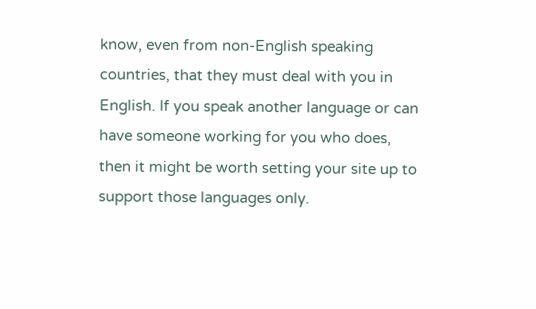know, even from non-English speaking countries, that they must deal with you in English. If you speak another language or can have someone working for you who does, then it might be worth setting your site up to support those languages only.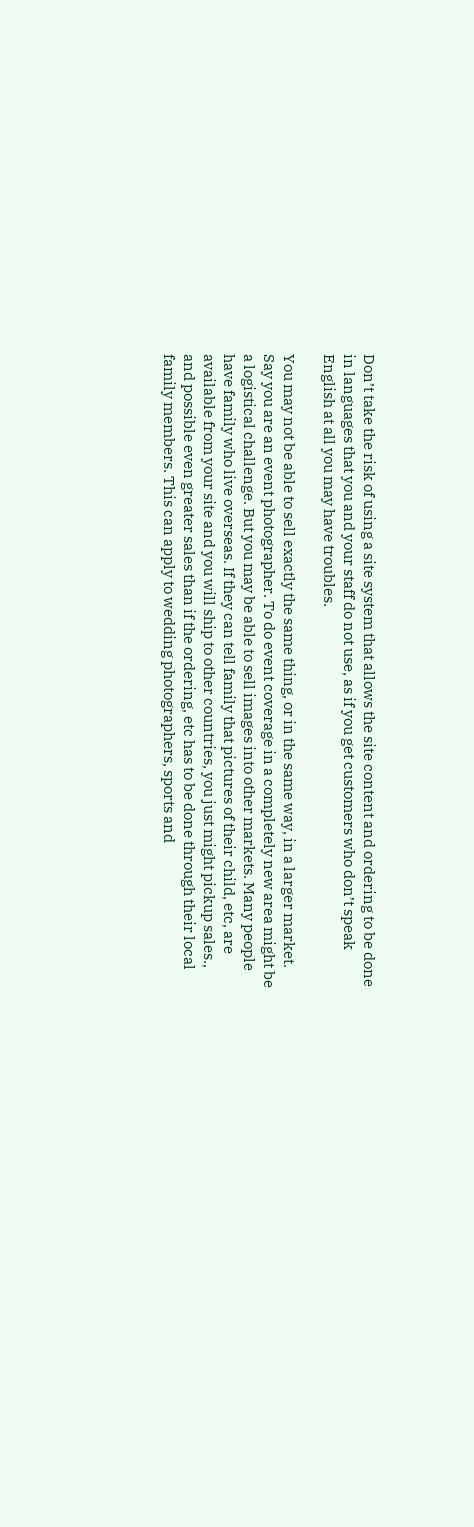Don’t take the risk of using a site system that allows the site content and ordering to be done in languages that you and your staff do not use, as if you get customers who don’t speak English at all you may have troubles.

You may not be able to sell exactly the same thing, or in the same way, in a larger market. Say you are an event photographer. To do event coverage in a completely new area might be a logistical challenge. But you may be able to sell images into other markets. Many people have family who live overseas. If they can tell family that pictures of their child, etc, are available from your site and you will ship to other countries, you just might pickup sales., and possible even greater sales than if the ordering, etc has to be done through their local family members. This can apply to wedding photographers, sports and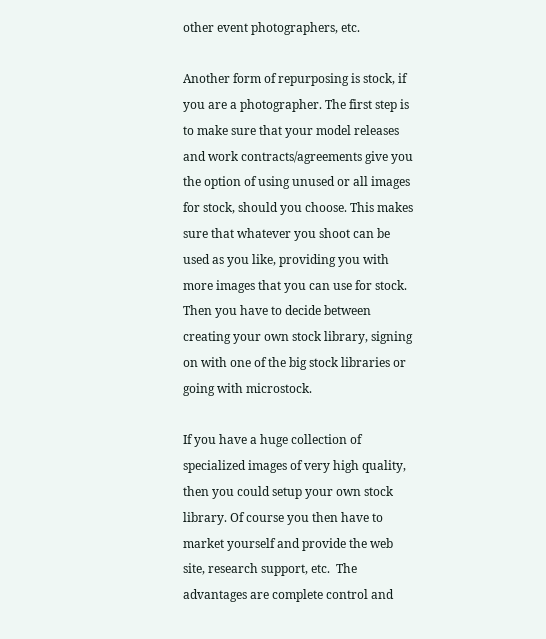other event photographers, etc.

Another form of repurposing is stock, if you are a photographer. The first step is to make sure that your model releases and work contracts/agreements give you the option of using unused or all images for stock, should you choose. This makes sure that whatever you shoot can be used as you like, providing you with more images that you can use for stock. Then you have to decide between creating your own stock library, signing on with one of the big stock libraries or going with microstock.

If you have a huge collection of specialized images of very high quality, then you could setup your own stock library. Of course you then have to market yourself and provide the web site, research support, etc.  The advantages are complete control and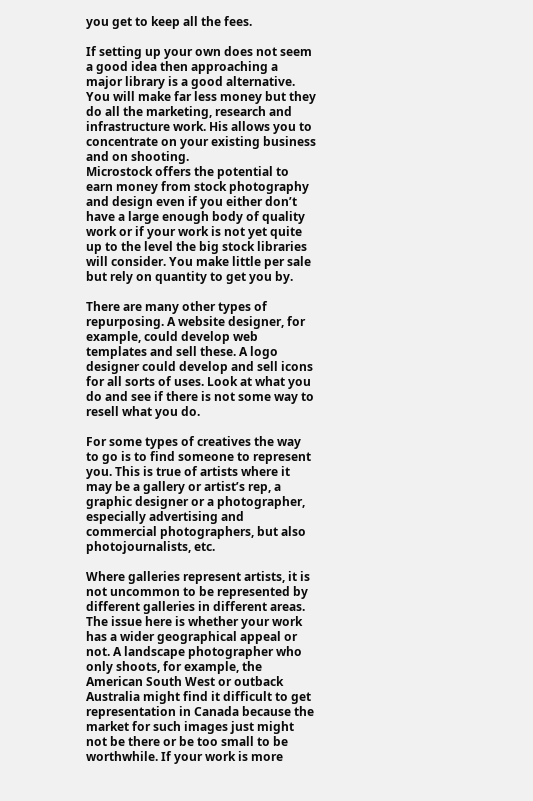you get to keep all the fees.

If setting up your own does not seem a good idea then approaching a major library is a good alternative. You will make far less money but they do all the marketing, research and infrastructure work. His allows you to concentrate on your existing business and on shooting.
Microstock offers the potential to earn money from stock photography and design even if you either don’t have a large enough body of quality work or if your work is not yet quite up to the level the big stock libraries will consider. You make little per sale but rely on quantity to get you by.

There are many other types of repurposing. A website designer, for example, could develop web templates and sell these. A logo designer could develop and sell icons for all sorts of uses. Look at what you do and see if there is not some way to resell what you do.

For some types of creatives the way to go is to find someone to represent you. This is true of artists where it may be a gallery or artist’s rep, a graphic designer or a photographer, especially advertising and commercial photographers, but also photojournalists, etc.

Where galleries represent artists, it is not uncommon to be represented by different galleries in different areas. The issue here is whether your work has a wider geographical appeal or not. A landscape photographer who only shoots, for example, the American South West or outback Australia might find it difficult to get representation in Canada because the market for such images just might not be there or be too small to be worthwhile. If your work is more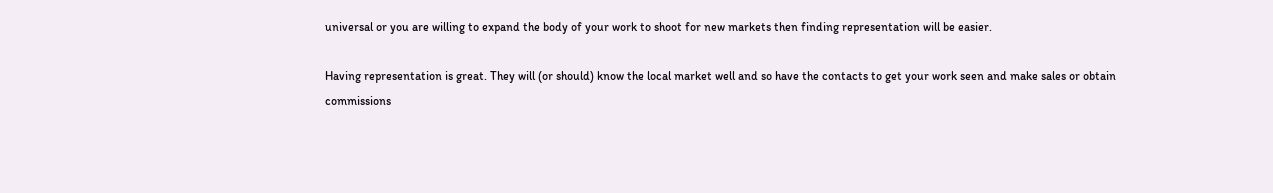universal or you are willing to expand the body of your work to shoot for new markets then finding representation will be easier.

Having representation is great. They will (or should) know the local market well and so have the contacts to get your work seen and make sales or obtain commissions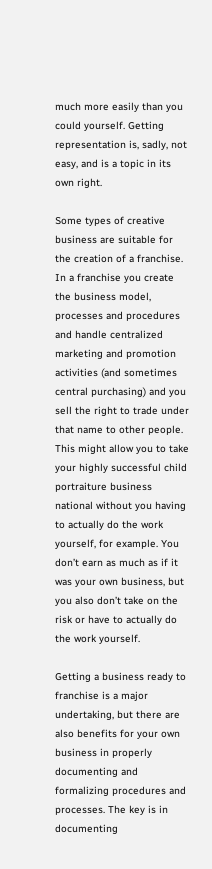much more easily than you could yourself. Getting representation is, sadly, not easy, and is a topic in its own right.

Some types of creative business are suitable for the creation of a franchise. In a franchise you create the business model, processes and procedures and handle centralized marketing and promotion activities (and sometimes central purchasing) and you sell the right to trade under that name to other people. This might allow you to take your highly successful child portraiture business national without you having to actually do the work yourself, for example. You don’t earn as much as if it was your own business, but you also don’t take on the risk or have to actually do the work yourself.

Getting a business ready to franchise is a major undertaking, but there are also benefits for your own business in properly documenting and formalizing procedures and processes. The key is in documenting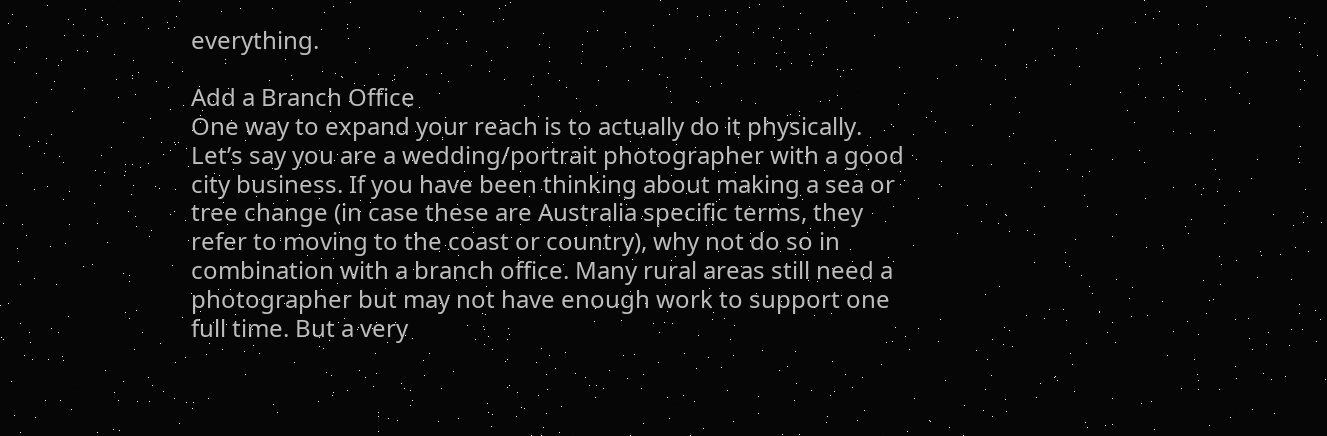everything.

Add a Branch Office
One way to expand your reach is to actually do it physically. Let’s say you are a wedding/portrait photographer with a good city business. If you have been thinking about making a sea or tree change (in case these are Australia specific terms, they refer to moving to the coast or country), why not do so in combination with a branch office. Many rural areas still need a photographer but may not have enough work to support one full time. But a very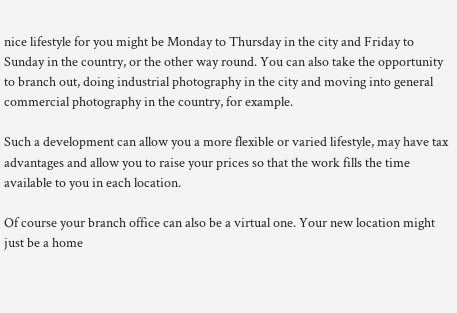nice lifestyle for you might be Monday to Thursday in the city and Friday to Sunday in the country, or the other way round. You can also take the opportunity to branch out, doing industrial photography in the city and moving into general commercial photography in the country, for example.

Such a development can allow you a more flexible or varied lifestyle, may have tax advantages and allow you to raise your prices so that the work fills the time available to you in each location.

Of course your branch office can also be a virtual one. Your new location might just be a home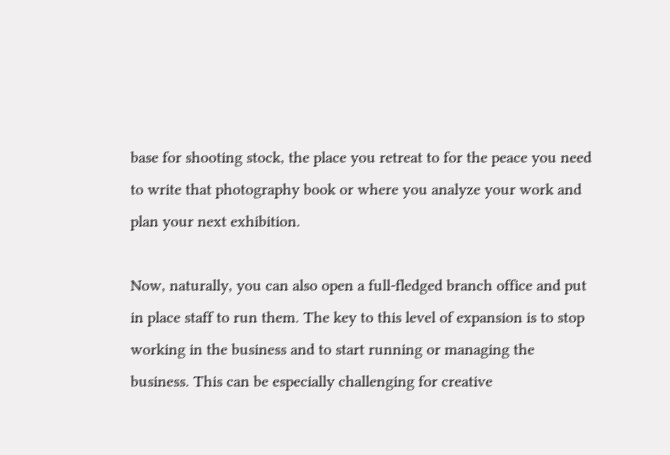base for shooting stock, the place you retreat to for the peace you need to write that photography book or where you analyze your work and plan your next exhibition.

Now, naturally, you can also open a full-fledged branch office and put in place staff to run them. The key to this level of expansion is to stop working in the business and to start running or managing the business. This can be especially challenging for creative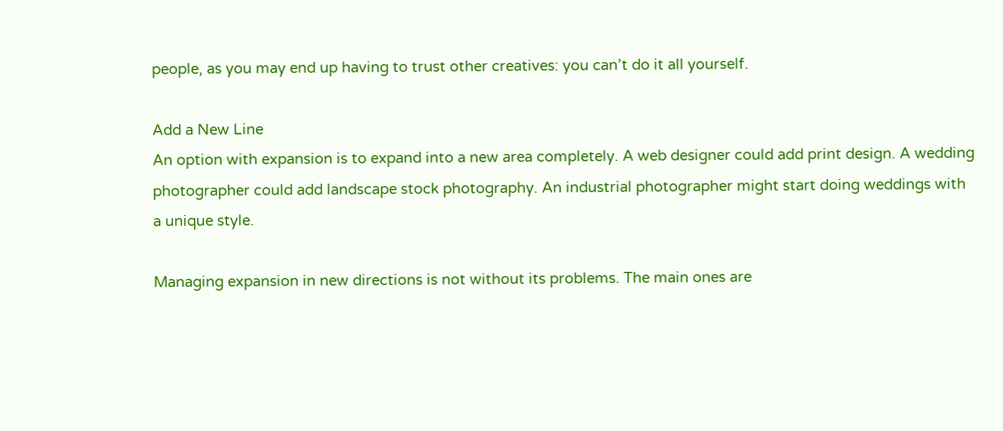people, as you may end up having to trust other creatives: you can’t do it all yourself.

Add a New Line
An option with expansion is to expand into a new area completely. A web designer could add print design. A wedding photographer could add landscape stock photography. An industrial photographer might start doing weddings with a unique style.

Managing expansion in new directions is not without its problems. The main ones are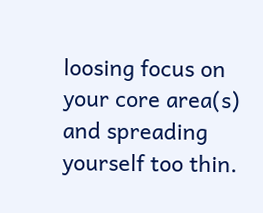loosing focus on your core area(s) and spreading yourself too thin.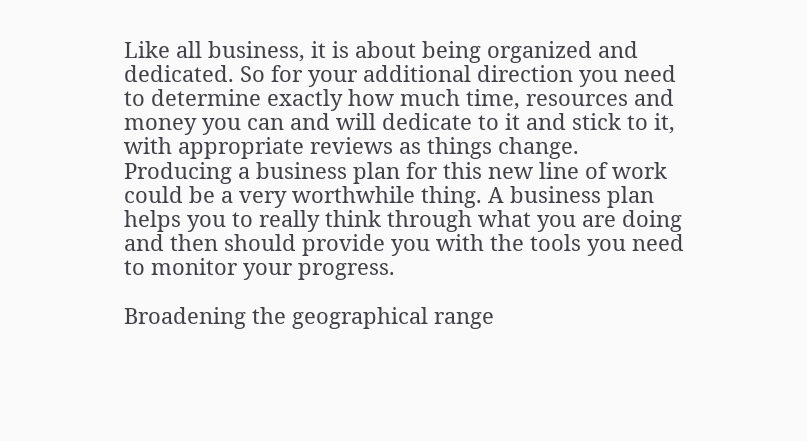Like all business, it is about being organized and dedicated. So for your additional direction you need to determine exactly how much time, resources and money you can and will dedicate to it and stick to it, with appropriate reviews as things change. Producing a business plan for this new line of work could be a very worthwhile thing. A business plan helps you to really think through what you are doing and then should provide you with the tools you need to monitor your progress.

Broadening the geographical range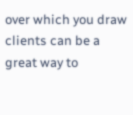over which you draw clients can be a great way to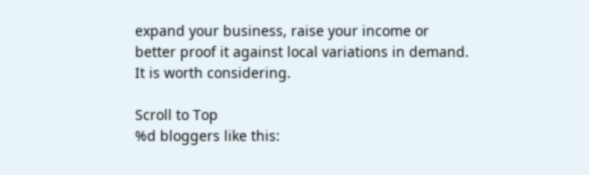expand your business, raise your income or better proof it against local variations in demand. It is worth considering.

Scroll to Top
%d bloggers like this: